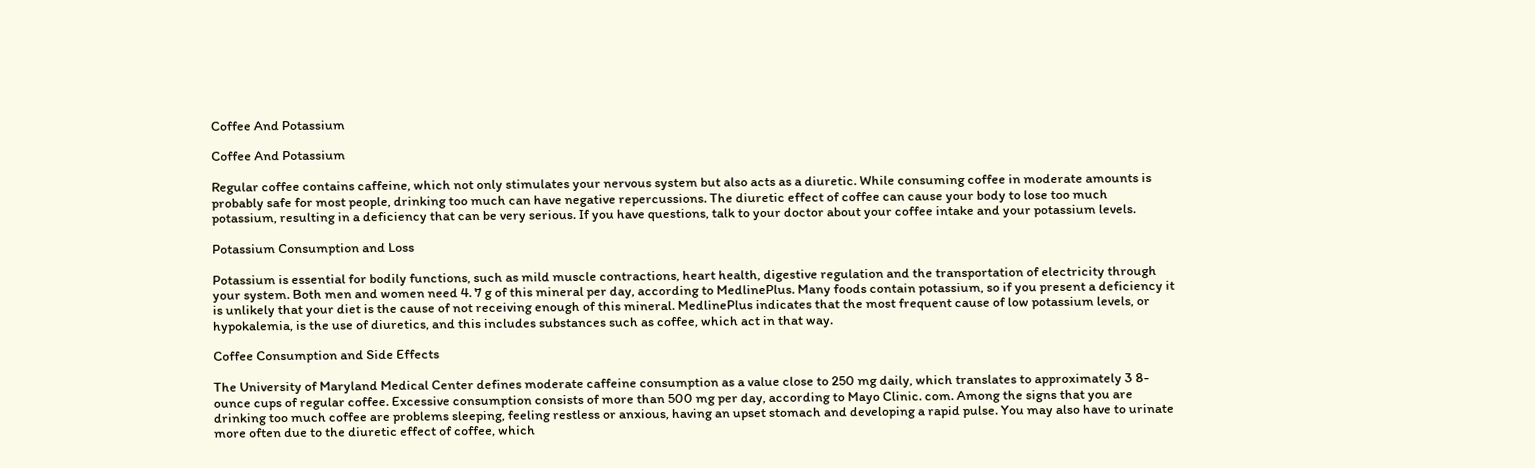Coffee And Potassium

Coffee And Potassium

Regular coffee contains caffeine, which not only stimulates your nervous system but also acts as a diuretic. While consuming coffee in moderate amounts is probably safe for most people, drinking too much can have negative repercussions. The diuretic effect of coffee can cause your body to lose too much potassium, resulting in a deficiency that can be very serious. If you have questions, talk to your doctor about your coffee intake and your potassium levels.

Potassium Consumption and Loss

Potassium is essential for bodily functions, such as mild muscle contractions, heart health, digestive regulation and the transportation of electricity through your system. Both men and women need 4. 7 g of this mineral per day, according to MedlinePlus. Many foods contain potassium, so if you present a deficiency it is unlikely that your diet is the cause of not receiving enough of this mineral. MedlinePlus indicates that the most frequent cause of low potassium levels, or hypokalemia, is the use of diuretics, and this includes substances such as coffee, which act in that way.

Coffee Consumption and Side Effects

The University of Maryland Medical Center defines moderate caffeine consumption as a value close to 250 mg daily, which translates to approximately 3 8-ounce cups of regular coffee. Excessive consumption consists of more than 500 mg per day, according to Mayo Clinic. com. Among the signs that you are drinking too much coffee are problems sleeping, feeling restless or anxious, having an upset stomach and developing a rapid pulse. You may also have to urinate more often due to the diuretic effect of coffee, which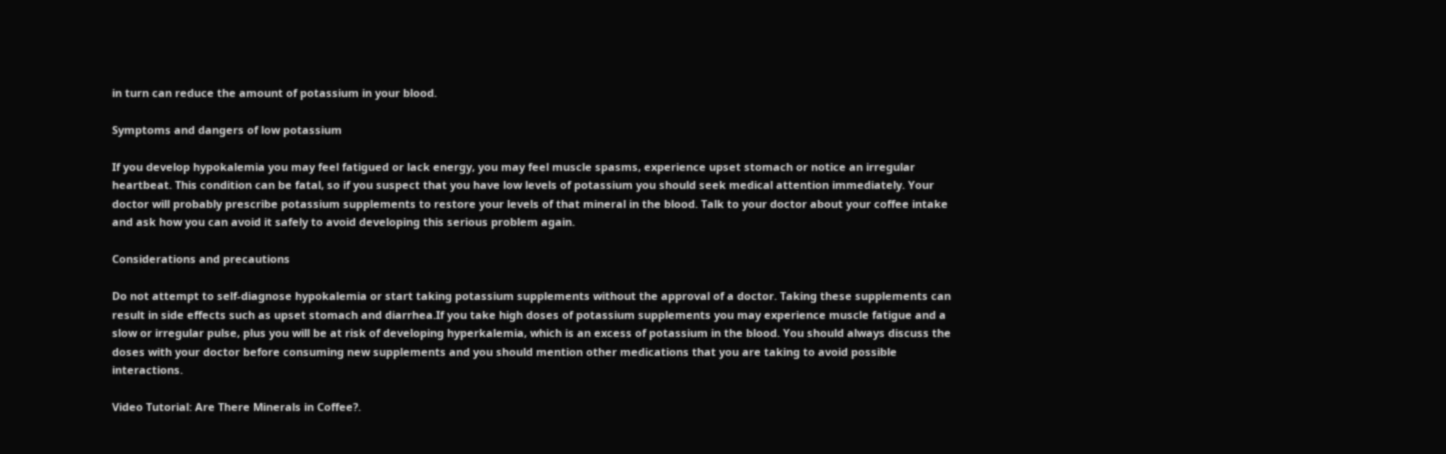in turn can reduce the amount of potassium in your blood.

Symptoms and dangers of low potassium

If you develop hypokalemia you may feel fatigued or lack energy, you may feel muscle spasms, experience upset stomach or notice an irregular heartbeat. This condition can be fatal, so if you suspect that you have low levels of potassium you should seek medical attention immediately. Your doctor will probably prescribe potassium supplements to restore your levels of that mineral in the blood. Talk to your doctor about your coffee intake and ask how you can avoid it safely to avoid developing this serious problem again.

Considerations and precautions

Do not attempt to self-diagnose hypokalemia or start taking potassium supplements without the approval of a doctor. Taking these supplements can result in side effects such as upset stomach and diarrhea.If you take high doses of potassium supplements you may experience muscle fatigue and a slow or irregular pulse, plus you will be at risk of developing hyperkalemia, which is an excess of potassium in the blood. You should always discuss the doses with your doctor before consuming new supplements and you should mention other medications that you are taking to avoid possible interactions.

Video Tutorial: Are There Minerals in Coffee?.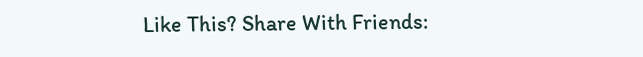Like This? Share With Friends: